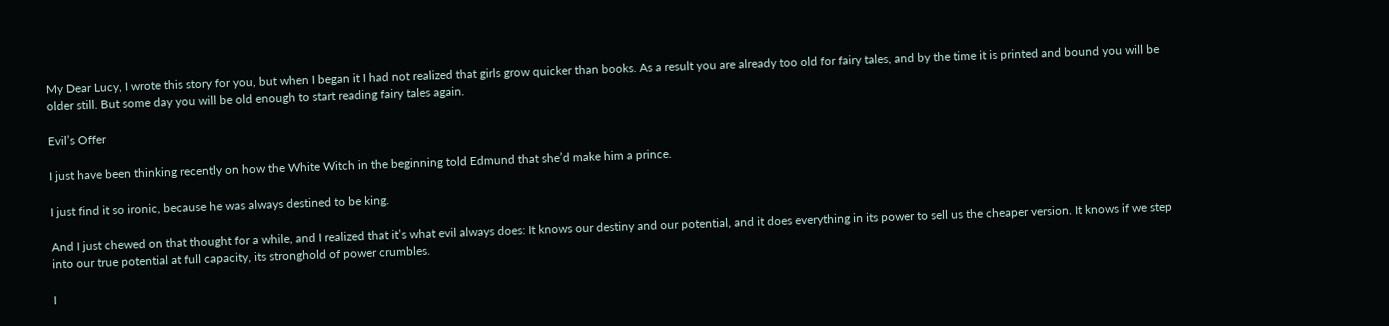My Dear Lucy, I wrote this story for you, but when I began it I had not realized that girls grow quicker than books. As a result you are already too old for fairy tales, and by the time it is printed and bound you will be older still. But some day you will be old enough to start reading fairy tales again.

Evil’s Offer

I just have been thinking recently on how the White Witch in the beginning told Edmund that she’d make him a prince.

I just find it so ironic, because he was always destined to be king.

And I just chewed on that thought for a while, and I realized that it’s what evil always does: It knows our destiny and our potential, and it does everything in its power to sell us the cheaper version. It knows if we step into our true potential at full capacity, its stronghold of power crumbles.

I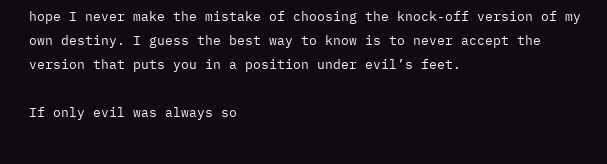hope I never make the mistake of choosing the knock-off version of my own destiny. I guess the best way to know is to never accept the version that puts you in a position under evil’s feet.

If only evil was always so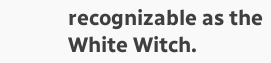recognizable as the White Witch.